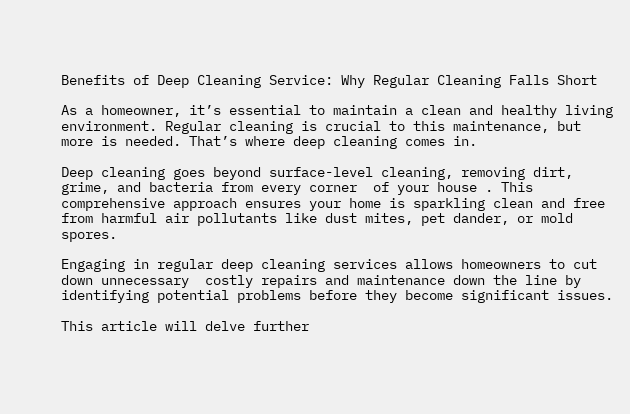Benefits of Deep Cleaning Service: Why Regular Cleaning Falls Short

As a homeowner, it’s essential to maintain a clean and healthy living environment. Regular cleaning is crucial to this maintenance, but more is needed. That’s where deep cleaning comes in.

Deep cleaning goes beyond surface-level cleaning, removing dirt, grime, and bacteria from every corner  of your house . This comprehensive approach ensures your home is sparkling clean and free from harmful air pollutants like dust mites, pet dander, or mold spores.

Engaging in regular deep cleaning services allows homeowners to cut down unnecessary  costly repairs and maintenance down the line by identifying potential problems before they become significant issues.

This article will delve further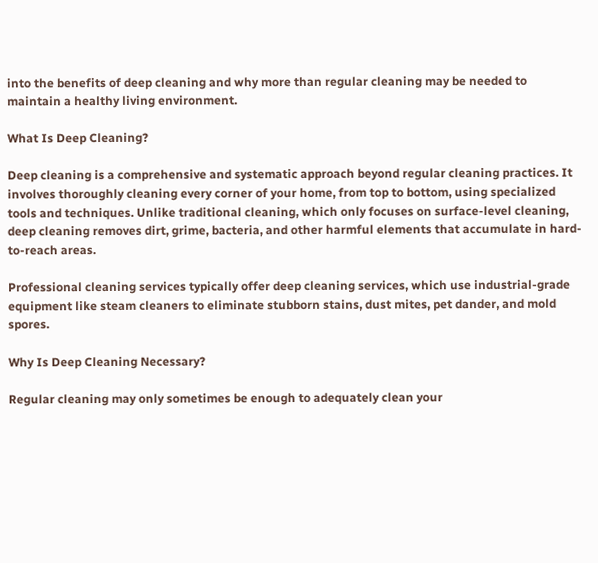into the benefits of deep cleaning and why more than regular cleaning may be needed to maintain a healthy living environment.

What Is Deep Cleaning?

Deep cleaning is a comprehensive and systematic approach beyond regular cleaning practices. It involves thoroughly cleaning every corner of your home, from top to bottom, using specialized tools and techniques. Unlike traditional cleaning, which only focuses on surface-level cleaning, deep cleaning removes dirt, grime, bacteria, and other harmful elements that accumulate in hard-to-reach areas.

Professional cleaning services typically offer deep cleaning services, which use industrial-grade equipment like steam cleaners to eliminate stubborn stains, dust mites, pet dander, and mold spores.

Why Is Deep Cleaning Necessary?

Regular cleaning may only sometimes be enough to adequately clean your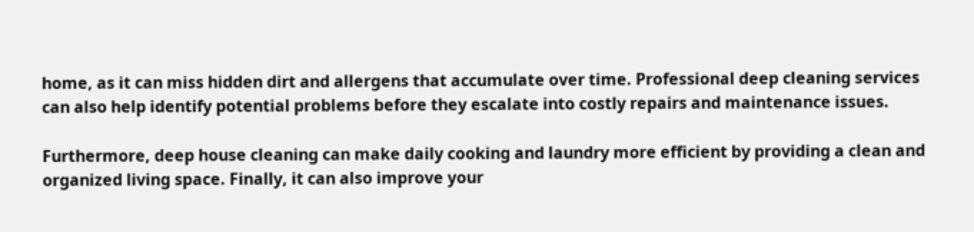home, as it can miss hidden dirt and allergens that accumulate over time. Professional deep cleaning services can also help identify potential problems before they escalate into costly repairs and maintenance issues.

Furthermore, deep house cleaning can make daily cooking and laundry more efficient by providing a clean and organized living space. Finally, it can also improve your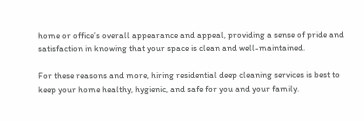home or office’s overall appearance and appeal, providing a sense of pride and satisfaction in knowing that your space is clean and well-maintained.

For these reasons and more, hiring residential deep cleaning services is best to keep your home healthy, hygienic, and safe for you and your family.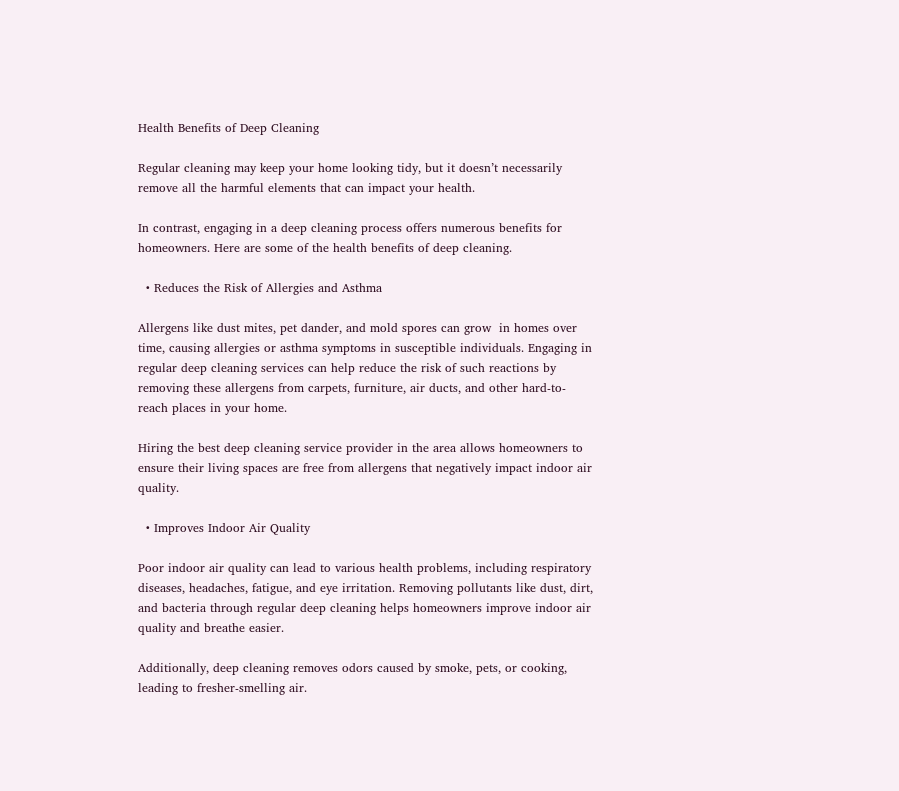Health Benefits of Deep Cleaning

Regular cleaning may keep your home looking tidy, but it doesn’t necessarily remove all the harmful elements that can impact your health.

In contrast, engaging in a deep cleaning process offers numerous benefits for homeowners. Here are some of the health benefits of deep cleaning.

  • Reduces the Risk of Allergies and Asthma

Allergens like dust mites, pet dander, and mold spores can grow  in homes over time, causing allergies or asthma symptoms in susceptible individuals. Engaging in regular deep cleaning services can help reduce the risk of such reactions by removing these allergens from carpets, furniture, air ducts, and other hard-to-reach places in your home.

Hiring the best deep cleaning service provider in the area allows homeowners to ensure their living spaces are free from allergens that negatively impact indoor air quality.

  • Improves Indoor Air Quality

Poor indoor air quality can lead to various health problems, including respiratory diseases, headaches, fatigue, and eye irritation. Removing pollutants like dust, dirt, and bacteria through regular deep cleaning helps homeowners improve indoor air quality and breathe easier.

Additionally, deep cleaning removes odors caused by smoke, pets, or cooking, leading to fresher-smelling air.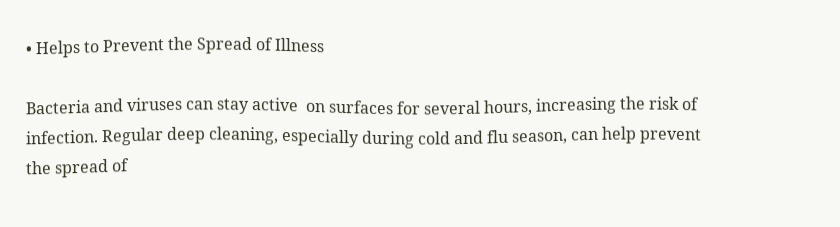• Helps to Prevent the Spread of Illness

Bacteria and viruses can stay active  on surfaces for several hours, increasing the risk of infection. Regular deep cleaning, especially during cold and flu season, can help prevent the spread of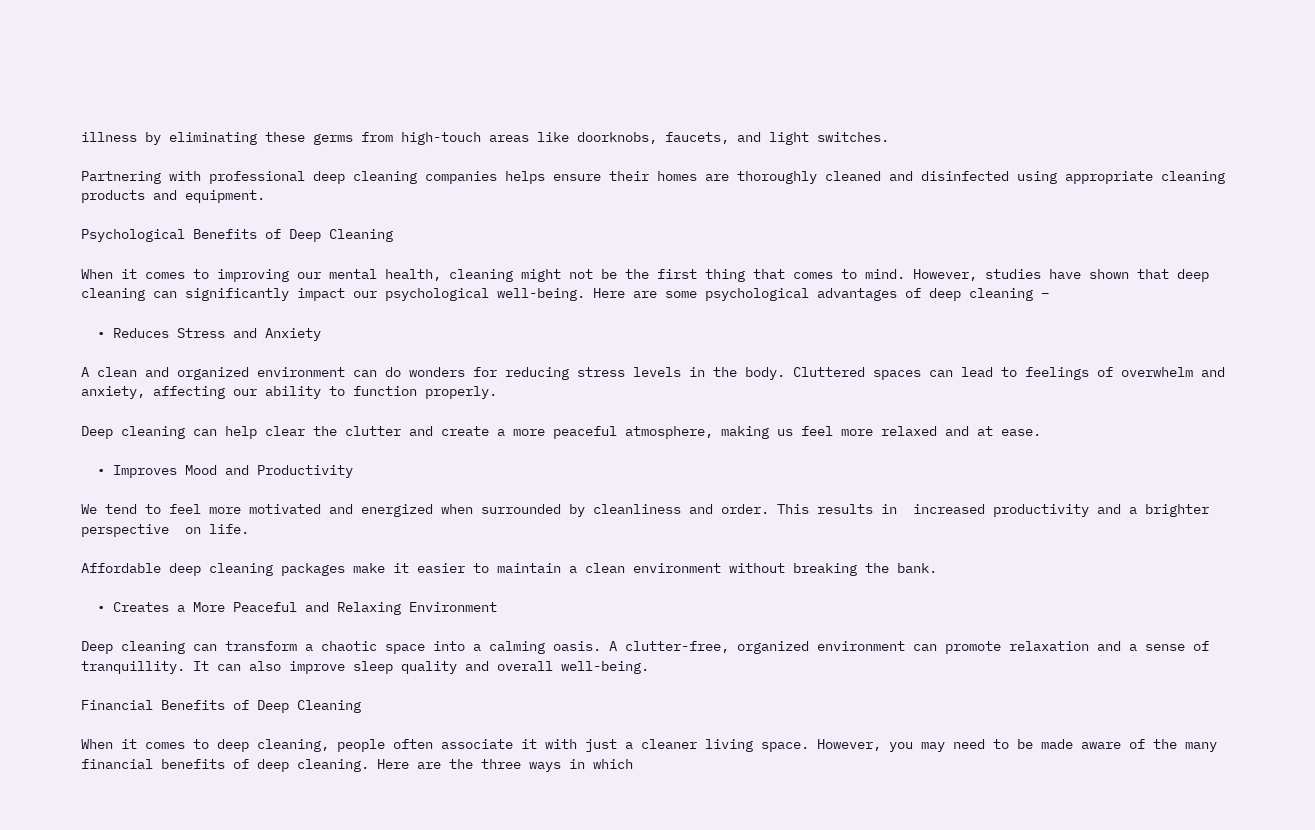illness by eliminating these germs from high-touch areas like doorknobs, faucets, and light switches.

Partnering with professional deep cleaning companies helps ensure their homes are thoroughly cleaned and disinfected using appropriate cleaning products and equipment.

Psychological Benefits of Deep Cleaning

When it comes to improving our mental health, cleaning might not be the first thing that comes to mind. However, studies have shown that deep cleaning can significantly impact our psychological well-being. Here are some psychological advantages of deep cleaning –

  • Reduces Stress and Anxiety

A clean and organized environment can do wonders for reducing stress levels in the body. Cluttered spaces can lead to feelings of overwhelm and anxiety, affecting our ability to function properly.

Deep cleaning can help clear the clutter and create a more peaceful atmosphere, making us feel more relaxed and at ease.

  • Improves Mood and Productivity

We tend to feel more motivated and energized when surrounded by cleanliness and order. This results in  increased productivity and a brighter perspective  on life.

Affordable deep cleaning packages make it easier to maintain a clean environment without breaking the bank.

  • Creates a More Peaceful and Relaxing Environment

Deep cleaning can transform a chaotic space into a calming oasis. A clutter-free, organized environment can promote relaxation and a sense of tranquillity. It can also improve sleep quality and overall well-being.

Financial Benefits of Deep Cleaning

When it comes to deep cleaning, people often associate it with just a cleaner living space. However, you may need to be made aware of the many financial benefits of deep cleaning. Here are the three ways in which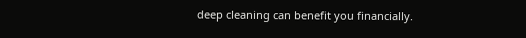deep cleaning can benefit you financially.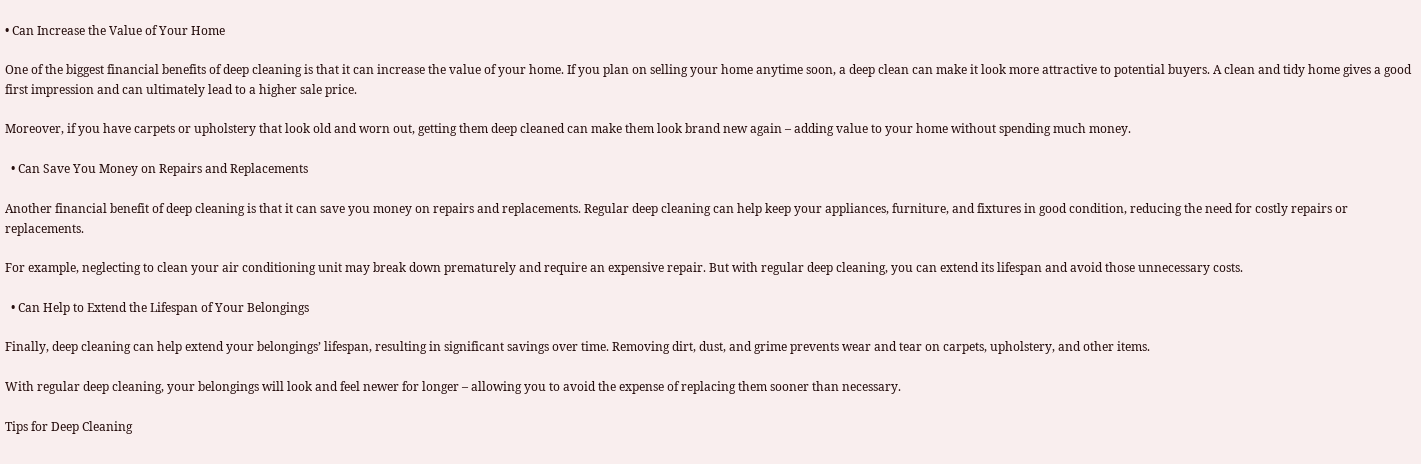• Can Increase the Value of Your Home

One of the biggest financial benefits of deep cleaning is that it can increase the value of your home. If you plan on selling your home anytime soon, a deep clean can make it look more attractive to potential buyers. A clean and tidy home gives a good first impression and can ultimately lead to a higher sale price.

Moreover, if you have carpets or upholstery that look old and worn out, getting them deep cleaned can make them look brand new again – adding value to your home without spending much money.

  • Can Save You Money on Repairs and Replacements

Another financial benefit of deep cleaning is that it can save you money on repairs and replacements. Regular deep cleaning can help keep your appliances, furniture, and fixtures in good condition, reducing the need for costly repairs or replacements.

For example, neglecting to clean your air conditioning unit may break down prematurely and require an expensive repair. But with regular deep cleaning, you can extend its lifespan and avoid those unnecessary costs.

  • Can Help to Extend the Lifespan of Your Belongings

Finally, deep cleaning can help extend your belongings’ lifespan, resulting in significant savings over time. Removing dirt, dust, and grime prevents wear and tear on carpets, upholstery, and other items.

With regular deep cleaning, your belongings will look and feel newer for longer – allowing you to avoid the expense of replacing them sooner than necessary.

Tips for Deep Cleaning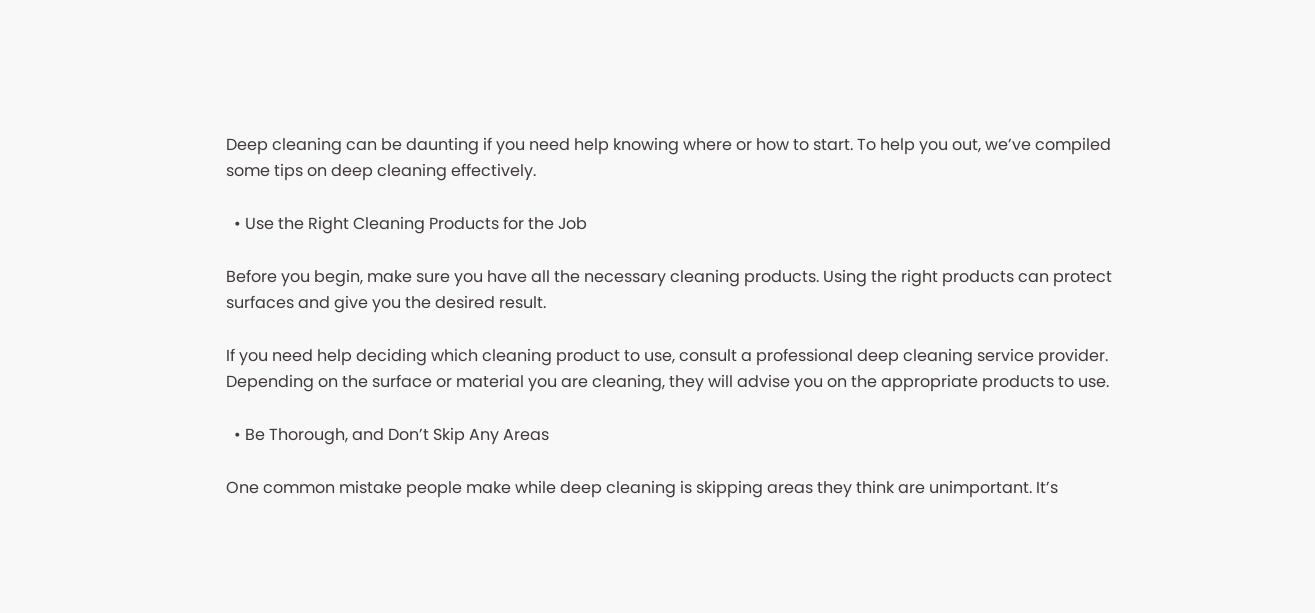Deep cleaning can be daunting if you need help knowing where or how to start. To help you out, we’ve compiled some tips on deep cleaning effectively.

  • Use the Right Cleaning Products for the Job

Before you begin, make sure you have all the necessary cleaning products. Using the right products can protect surfaces and give you the desired result.

If you need help deciding which cleaning product to use, consult a professional deep cleaning service provider. Depending on the surface or material you are cleaning, they will advise you on the appropriate products to use.

  • Be Thorough, and Don’t Skip Any Areas

One common mistake people make while deep cleaning is skipping areas they think are unimportant. It’s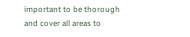important to be thorough and cover all areas to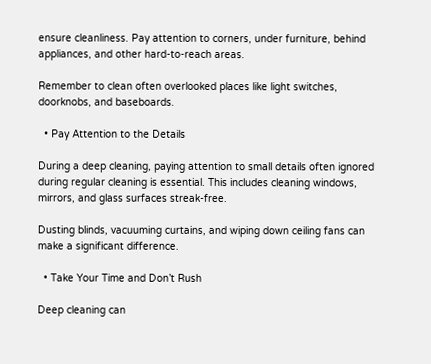ensure cleanliness. Pay attention to corners, under furniture, behind appliances, and other hard-to-reach areas.

Remember to clean often overlooked places like light switches, doorknobs, and baseboards.

  • Pay Attention to the Details

During a deep cleaning, paying attention to small details often ignored during regular cleaning is essential. This includes cleaning windows, mirrors, and glass surfaces streak-free.

Dusting blinds, vacuuming curtains, and wiping down ceiling fans can make a significant difference.

  • Take Your Time and Don’t Rush

Deep cleaning can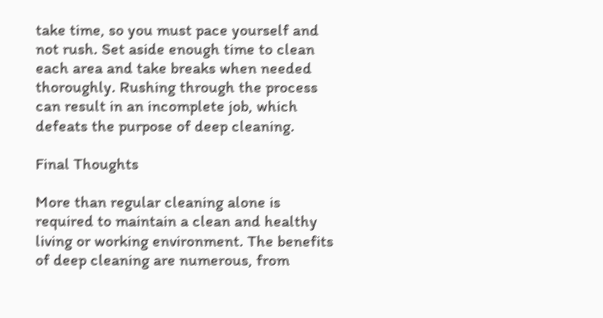take time, so you must pace yourself and not rush. Set aside enough time to clean each area and take breaks when needed thoroughly. Rushing through the process can result in an incomplete job, which defeats the purpose of deep cleaning.

Final Thoughts

More than regular cleaning alone is required to maintain a clean and healthy living or working environment. The benefits of deep cleaning are numerous, from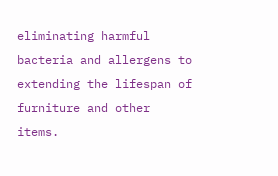eliminating harmful bacteria and allergens to extending the lifespan of furniture and other items.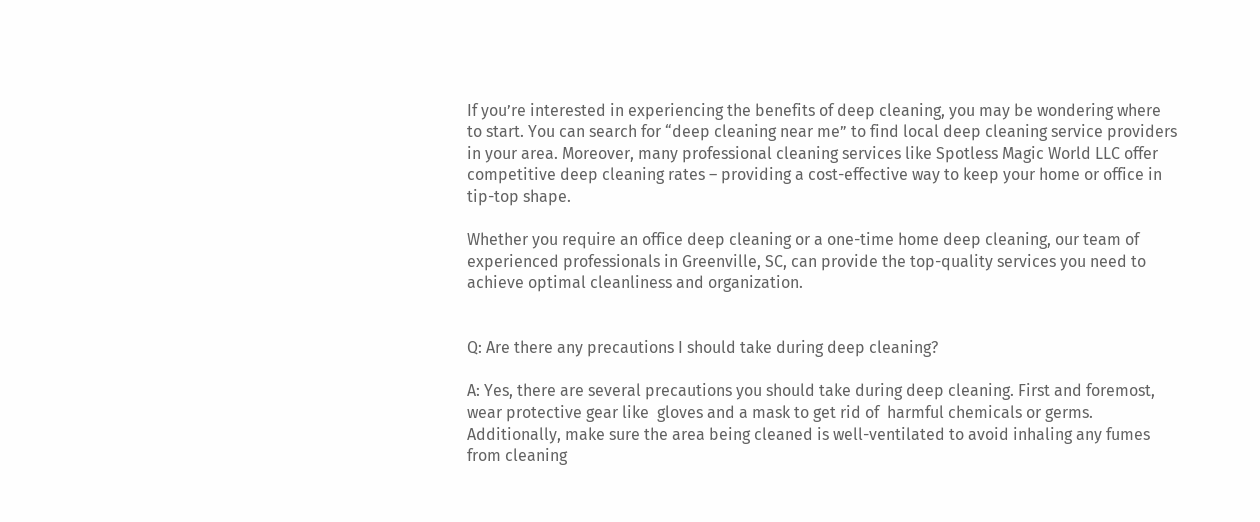If you’re interested in experiencing the benefits of deep cleaning, you may be wondering where to start. You can search for “deep cleaning near me” to find local deep cleaning service providers in your area. Moreover, many professional cleaning services like Spotless Magic World LLC offer competitive deep cleaning rates – providing a cost-effective way to keep your home or office in tip-top shape.

Whether you require an office deep cleaning or a one-time home deep cleaning, our team of experienced professionals in Greenville, SC, can provide the top-quality services you need to achieve optimal cleanliness and organization.


Q: Are there any precautions I should take during deep cleaning?

A: Yes, there are several precautions you should take during deep cleaning. First and foremost, wear protective gear like  gloves and a mask to get rid of  harmful chemicals or germs. Additionally, make sure the area being cleaned is well-ventilated to avoid inhaling any fumes from cleaning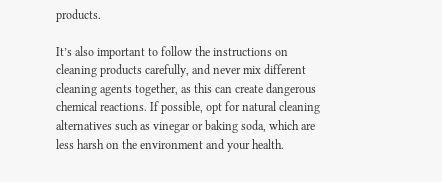products.

It’s also important to follow the instructions on cleaning products carefully, and never mix different cleaning agents together, as this can create dangerous chemical reactions. If possible, opt for natural cleaning alternatives such as vinegar or baking soda, which are less harsh on the environment and your health.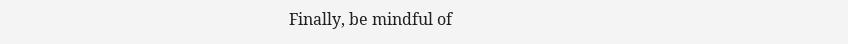Finally, be mindful of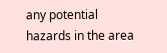any potential hazards in the area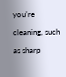you’re cleaning, such as sharp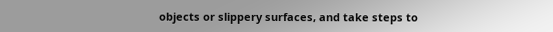objects or slippery surfaces, and take steps to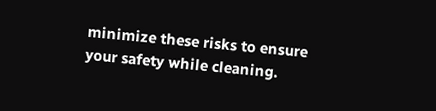minimize these risks to ensure your safety while cleaning.